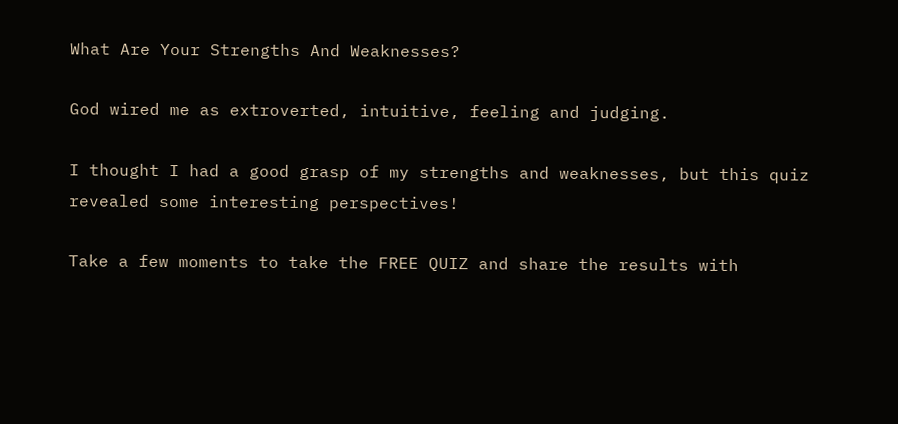What Are Your Strengths And Weaknesses?

God wired me as extroverted, intuitive, feeling and judging.

I thought I had a good grasp of my strengths and weaknesses, but this quiz revealed some interesting perspectives!

Take a few moments to take the FREE QUIZ and share the results with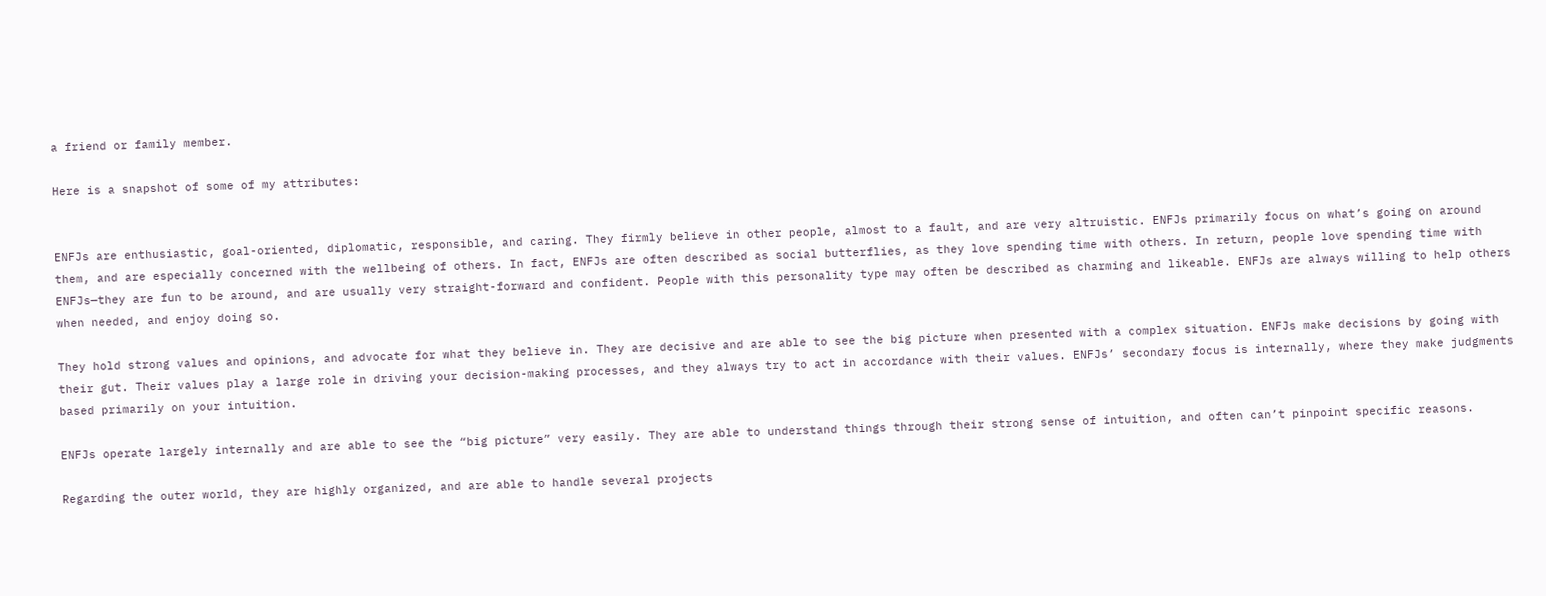a friend or family member.

Here is a snapshot of some of my attributes:


ENFJs are enthusiastic, goal-oriented, diplomatic, responsible, and caring. They firmly believe in other people, almost to a fault, and are very altruistic. ENFJs primarily focus on what’s going on around them, and are especially concerned with the wellbeing of others. In fact, ENFJs are often described as social butterflies, as they love spending time with others. In return, people love spending time with ENFJs—they are fun to be around, and are usually very straight-forward and confident. People with this personality type may often be described as charming and likeable. ENFJs are always willing to help others when needed, and enjoy doing so.

They hold strong values and opinions, and advocate for what they believe in. They are decisive and are able to see the big picture when presented with a complex situation. ENFJs make decisions by going with their gut. Their values play a large role in driving your decision-making processes, and they always try to act in accordance with their values. ENFJs’ secondary focus is internally, where they make judgments based primarily on your intuition.

ENFJs operate largely internally and are able to see the “big picture” very easily. They are able to understand things through their strong sense of intuition, and often can’t pinpoint specific reasons.

Regarding the outer world, they are highly organized, and are able to handle several projects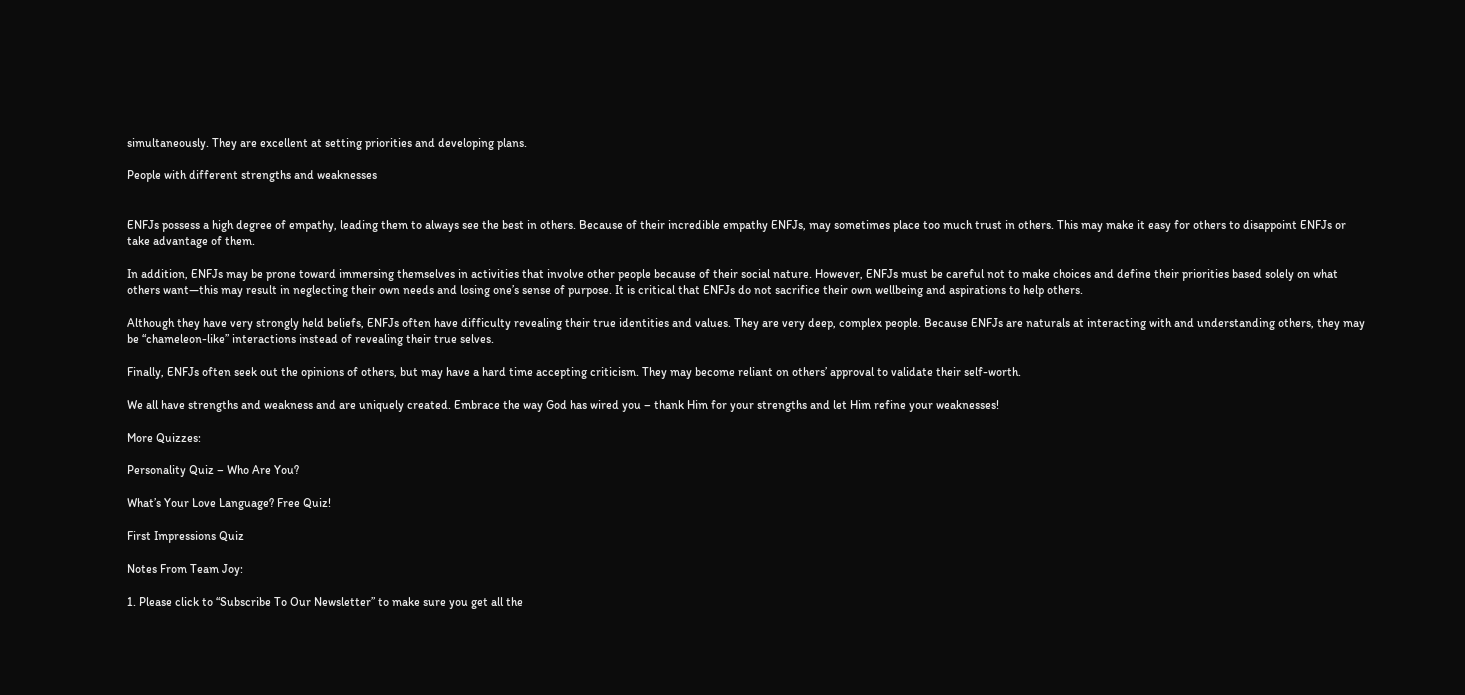simultaneously. They are excellent at setting priorities and developing plans.

People with different strengths and weaknesses


ENFJs possess a high degree of empathy, leading them to always see the best in others. Because of their incredible empathy ENFJs, may sometimes place too much trust in others. This may make it easy for others to disappoint ENFJs or take advantage of them.

In addition, ENFJs may be prone toward immersing themselves in activities that involve other people because of their social nature. However, ENFJs must be careful not to make choices and define their priorities based solely on what others want—this may result in neglecting their own needs and losing one’s sense of purpose. It is critical that ENFJs do not sacrifice their own wellbeing and aspirations to help others.

Although they have very strongly held beliefs, ENFJs often have difficulty revealing their true identities and values. They are very deep, complex people. Because ENFJs are naturals at interacting with and understanding others, they may be “chameleon-like” interactions instead of revealing their true selves.

Finally, ENFJs often seek out the opinions of others, but may have a hard time accepting criticism. They may become reliant on others’ approval to validate their self-worth.

We all have strengths and weakness and are uniquely created. Embrace the way God has wired you – thank Him for your strengths and let Him refine your weaknesses!

More Quizzes:

Personality Quiz – Who Are You?

What’s Your Love Language? Free Quiz!

First Impressions Quiz

Notes From Team Joy:

1. Please click to “Subscribe To Our Newsletter” to make sure you get all the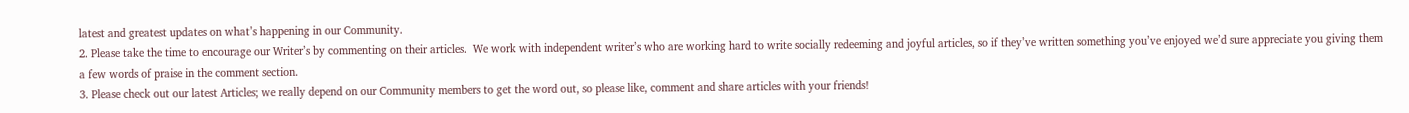latest and greatest updates on what’s happening in our Community.
2. Please take the time to encourage our Writer’s by commenting on their articles.  We work with independent writer’s who are working hard to write socially redeeming and joyful articles, so if they’ve written something you’ve enjoyed we’d sure appreciate you giving them a few words of praise in the comment section.
3. Please check out our latest Articles; we really depend on our Community members to get the word out, so please like, comment and share articles with your friends!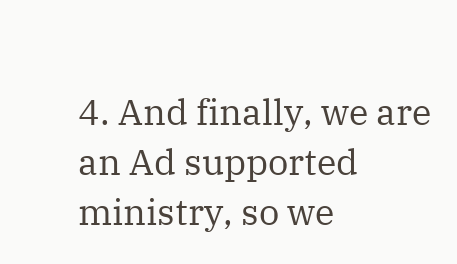4. And finally, we are an Ad supported ministry, so we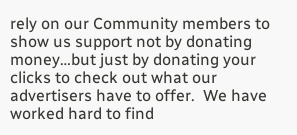rely on our Community members to show us support not by donating money…but just by donating your clicks to check out what our advertisers have to offer.  We have worked hard to find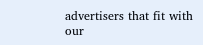advertisers that fit with our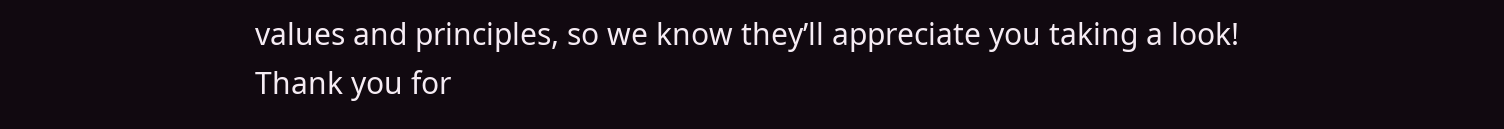values and principles, so we know they’ll appreciate you taking a look!
Thank you for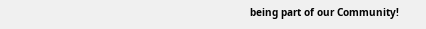being part of our Community!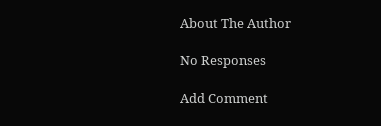About The Author

No Responses

Add Comment